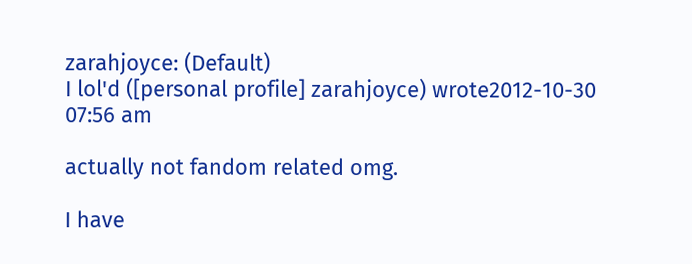zarahjoyce: (Default)
I lol'd ([personal profile] zarahjoyce) wrote2012-10-30 07:56 am

actually not fandom related omg.

I have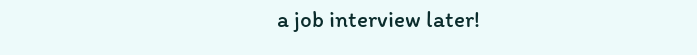a job interview later!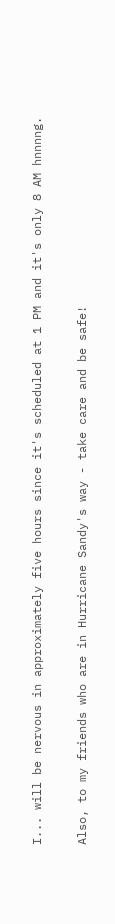I... will be nervous in approximately five hours since it's scheduled at 1 PM and it's only 8 AM hnnnng.

Also, to my friends who are in Hurricane Sandy's way - take care and be safe!